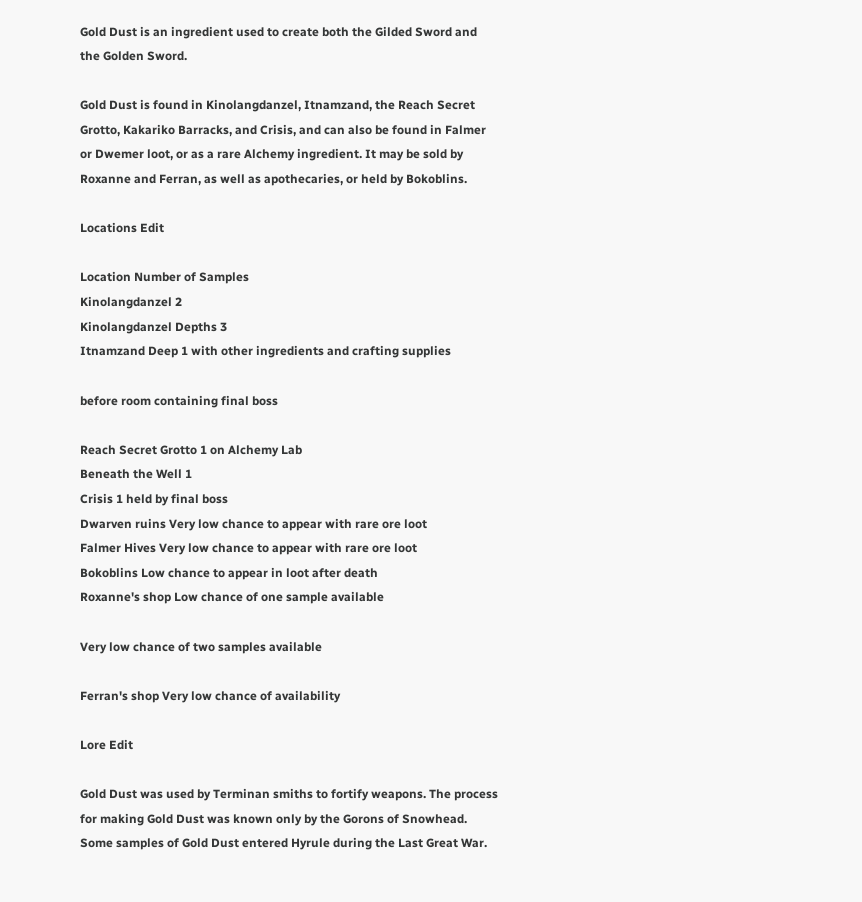Gold Dust is an ingredient used to create both the Gilded Sword and the Golden Sword.

Gold Dust is found in Kinolangdanzel, Itnamzand, the Reach Secret Grotto, Kakariko Barracks, and Crisis, and can also be found in Falmer or Dwemer loot, or as a rare Alchemy ingredient. It may be sold by Roxanne and Ferran, as well as apothecaries, or held by Bokoblins.

Locations Edit

Location Number of Samples
Kinolangdanzel 2
Kinolangdanzel Depths 3
Itnamzand Deep 1 with other ingredients and crafting supplies

before room containing final boss

Reach Secret Grotto 1 on Alchemy Lab
Beneath the Well 1
Crisis 1 held by final boss
Dwarven ruins Very low chance to appear with rare ore loot
Falmer Hives Very low chance to appear with rare ore loot
Bokoblins Low chance to appear in loot after death
Roxanne's shop Low chance of one sample available

Very low chance of two samples available

Ferran's shop Very low chance of availability

Lore Edit

Gold Dust was used by Terminan smiths to fortify weapons. The process for making Gold Dust was known only by the Gorons of Snowhead. Some samples of Gold Dust entered Hyrule during the Last Great War.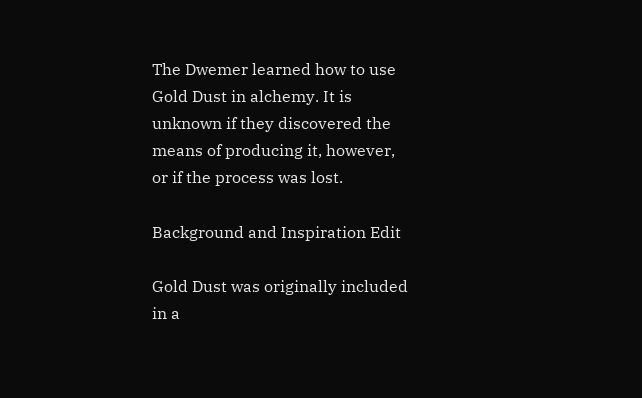The Dwemer learned how to use Gold Dust in alchemy. It is unknown if they discovered the means of producing it, however, or if the process was lost.

Background and Inspiration Edit

Gold Dust was originally included in a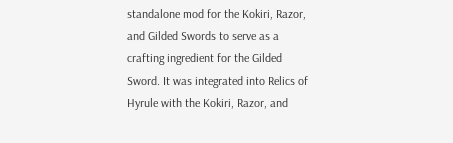standalone mod for the Kokiri, Razor, and Gilded Swords to serve as a crafting ingredient for the Gilded Sword. It was integrated into Relics of Hyrule with the Kokiri, Razor, and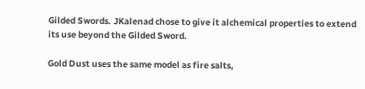Gilded Swords. JKalenad chose to give it alchemical properties to extend its use beyond the Gilded Sword.

Gold Dust uses the same model as fire salts,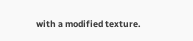with a modified texture.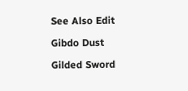See Also Edit

Gibdo Dust

Gilded Sword